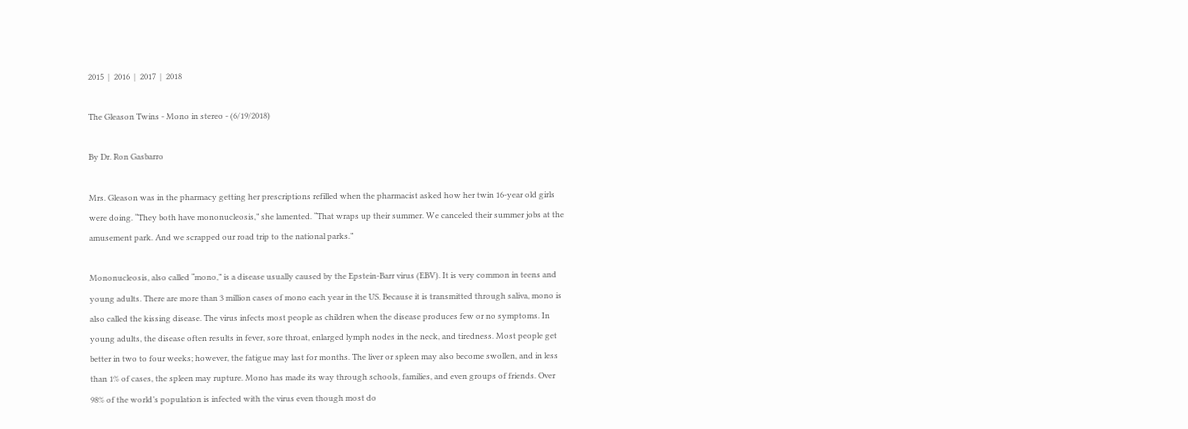2015  |  2016  |  2017  |  2018

The Gleason Twins - Mono in stereo - (6/19/2018)

By Dr. Ron Gasbarro

Mrs. Gleason was in the pharmacy getting her prescriptions refilled when the pharmacist asked how her twin 16-year old girls were doing. “They both have mononucleosis,” she lamented. “That wraps up their summer. We canceled their summer jobs at the amusement park. And we scrapped our road trip to the national parks.”

Mononucleosis, also called “mono,” is a disease usually caused by the Epstein-Barr virus (EBV). It is very common in teens and young adults. There are more than 3 million cases of mono each year in the US. Because it is transmitted through saliva, mono is also called the kissing disease. The virus infects most people as children when the disease produces few or no symptoms. In young adults, the disease often results in fever, sore throat, enlarged lymph nodes in the neck, and tiredness. Most people get better in two to four weeks; however, the fatigue may last for months. The liver or spleen may also become swollen, and in less than 1% of cases, the spleen may rupture. Mono has made its way through schools, families, and even groups of friends. Over 98% of the world’s population is infected with the virus even though most do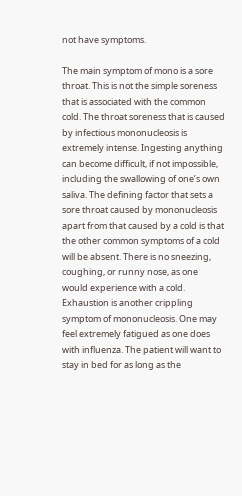not have symptoms.

The main symptom of mono is a sore throat. This is not the simple soreness that is associated with the common cold. The throat soreness that is caused by infectious mononucleosis is extremely intense. Ingesting anything can become difficult, if not impossible, including the swallowing of one’s own saliva. The defining factor that sets a sore throat caused by mononucleosis apart from that caused by a cold is that the other common symptoms of a cold will be absent. There is no sneezing, coughing, or runny nose, as one would experience with a cold. Exhaustion is another crippling symptom of mononucleosis. One may feel extremely fatigued as one does with influenza. The patient will want to stay in bed for as long as the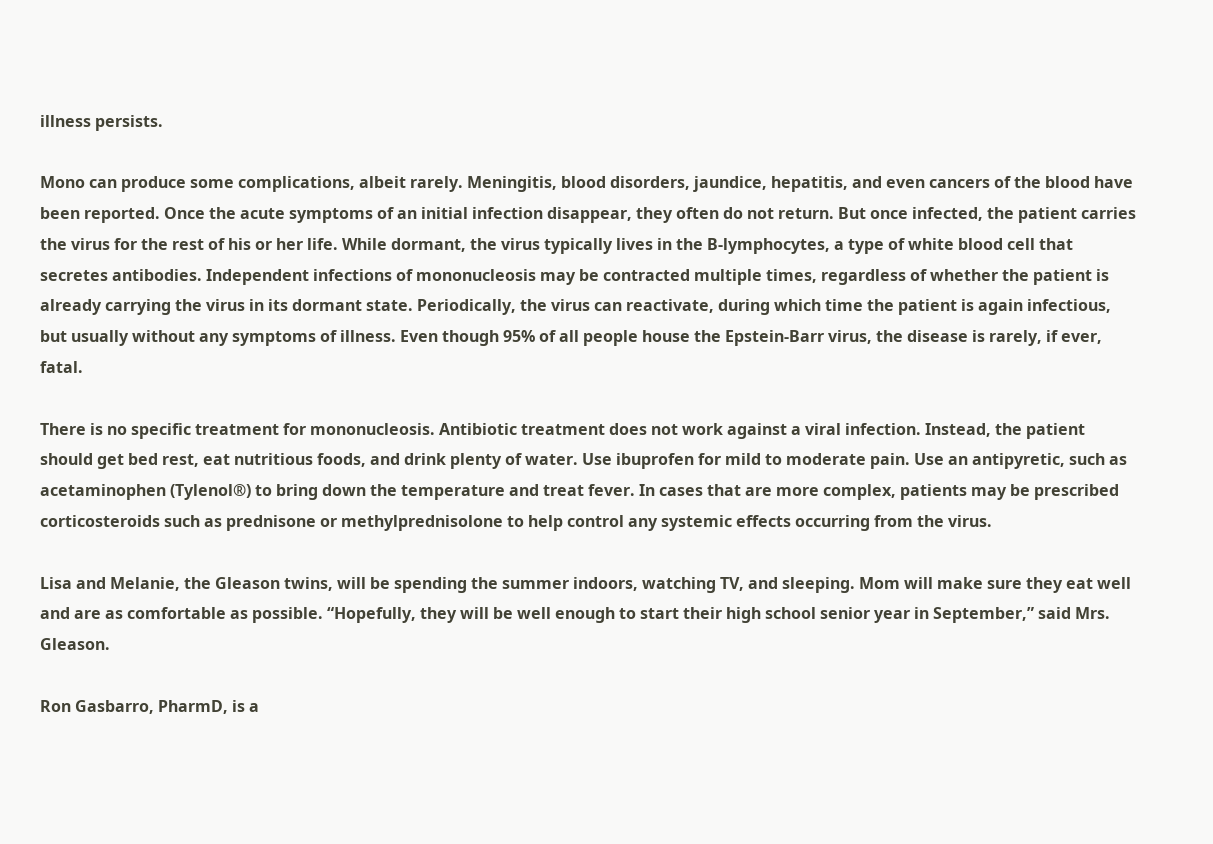illness persists.

Mono can produce some complications, albeit rarely. Meningitis, blood disorders, jaundice, hepatitis, and even cancers of the blood have been reported. Once the acute symptoms of an initial infection disappear, they often do not return. But once infected, the patient carries the virus for the rest of his or her life. While dormant, the virus typically lives in the B-lymphocytes, a type of white blood cell that secretes antibodies. Independent infections of mononucleosis may be contracted multiple times, regardless of whether the patient is already carrying the virus in its dormant state. Periodically, the virus can reactivate, during which time the patient is again infectious, but usually without any symptoms of illness. Even though 95% of all people house the Epstein-Barr virus, the disease is rarely, if ever, fatal.

There is no specific treatment for mononucleosis. Antibiotic treatment does not work against a viral infection. Instead, the patient should get bed rest, eat nutritious foods, and drink plenty of water. Use ibuprofen for mild to moderate pain. Use an antipyretic, such as acetaminophen (Tylenol®) to bring down the temperature and treat fever. In cases that are more complex, patients may be prescribed corticosteroids such as prednisone or methylprednisolone to help control any systemic effects occurring from the virus.

Lisa and Melanie, the Gleason twins, will be spending the summer indoors, watching TV, and sleeping. Mom will make sure they eat well and are as comfortable as possible. “Hopefully, they will be well enough to start their high school senior year in September,” said Mrs. Gleason.

Ron Gasbarro, PharmD, is a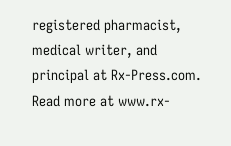registered pharmacist, medical writer, and principal at Rx-Press.com. Read more at www.rx-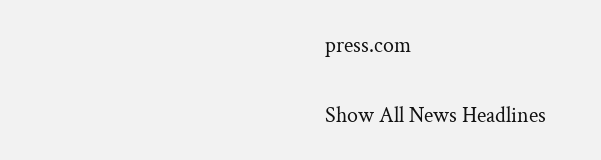press.com

Show All News Headlines